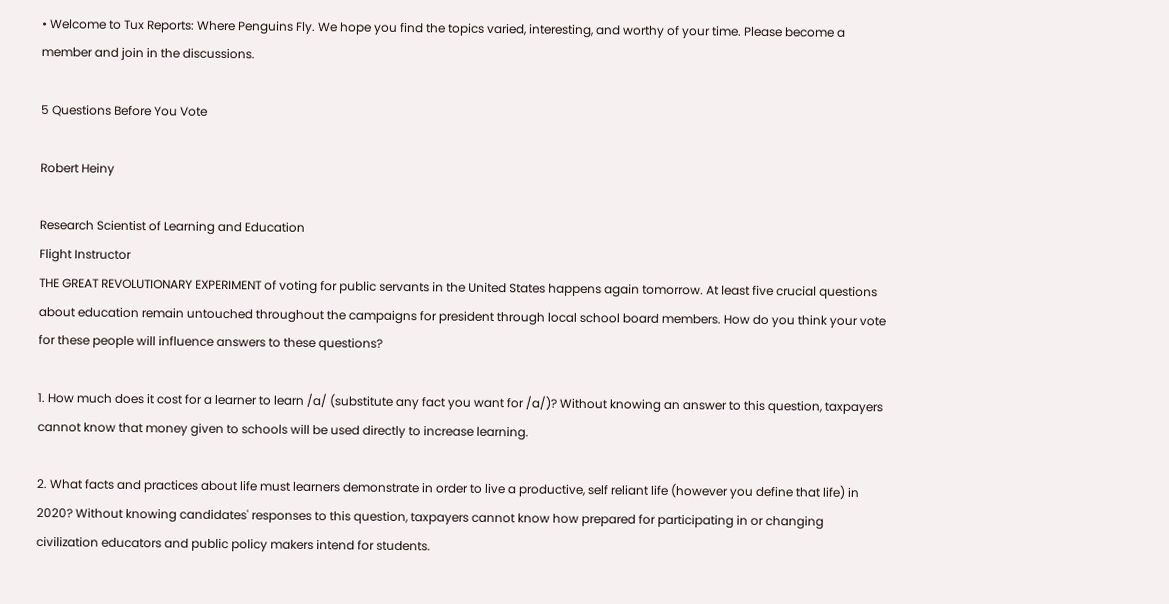• Welcome to Tux Reports: Where Penguins Fly. We hope you find the topics varied, interesting, and worthy of your time. Please become a member and join in the discussions.

5 Questions Before You Vote

Robert Heiny

Research Scientist of Learning and Education
Flight Instructor
THE GREAT REVOLUTIONARY EXPERIMENT of voting for public servants in the United States happens again tomorrow. At least five crucial questions about education remain untouched throughout the campaigns for president through local school board members. How do you think your vote for these people will influence answers to these questions?

1. How much does it cost for a learner to learn /a/ (substitute any fact you want for /a/)? Without knowing an answer to this question, taxpayers cannot know that money given to schools will be used directly to increase learning.

2. What facts and practices about life must learners demonstrate in order to live a productive, self reliant life (however you define that life) in 2020? Without knowing candidates' responses to this question, taxpayers cannot know how prepared for participating in or changing civilization educators and public policy makers intend for students.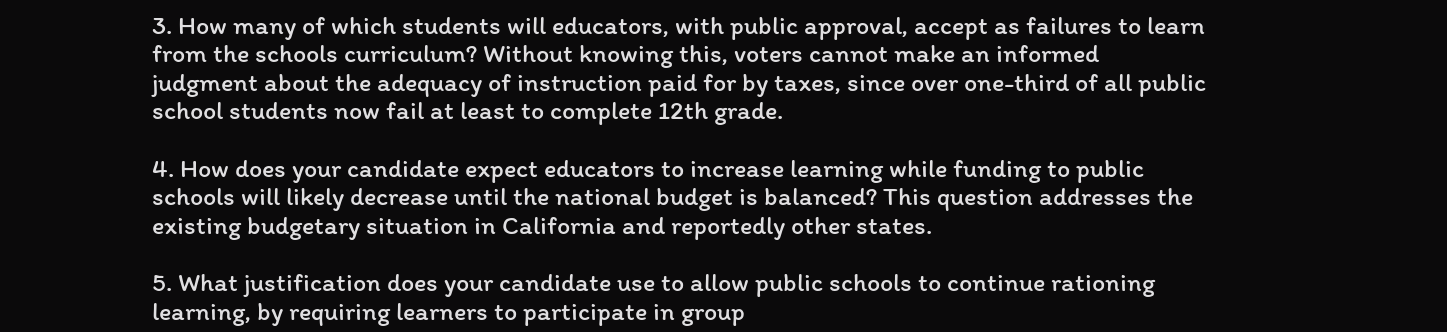3. How many of which students will educators, with public approval, accept as failures to learn from the schools curriculum? Without knowing this, voters cannot make an informed judgment about the adequacy of instruction paid for by taxes, since over one-third of all public school students now fail at least to complete 12th grade.

4. How does your candidate expect educators to increase learning while funding to public schools will likely decrease until the national budget is balanced? This question addresses the existing budgetary situation in California and reportedly other states.

5. What justification does your candidate use to allow public schools to continue rationing learning, by requiring learners to participate in group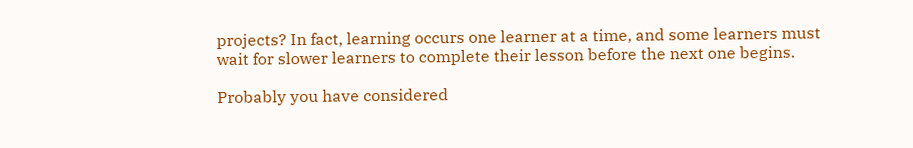projects? In fact, learning occurs one learner at a time, and some learners must wait for slower learners to complete their lesson before the next one begins.

Probably you have considered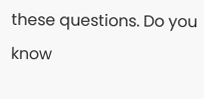these questions. Do you know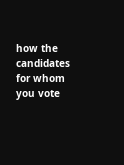how the candidates for whom you vote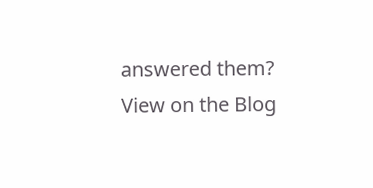answered them?
View on the Blog